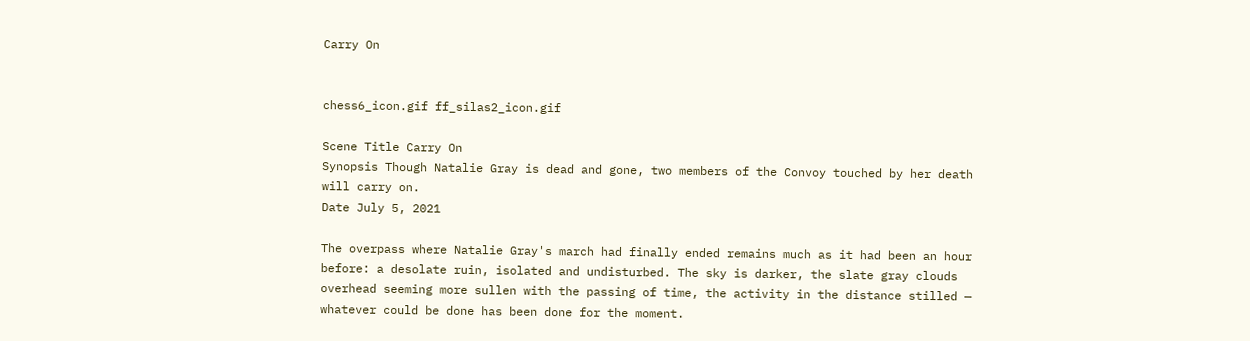Carry On


chess6_icon.gif ff_silas2_icon.gif

Scene Title Carry On
Synopsis Though Natalie Gray is dead and gone, two members of the Convoy touched by her death will carry on.
Date July 5, 2021

The overpass where Natalie Gray's march had finally ended remains much as it had been an hour before: a desolate ruin, isolated and undisturbed. The sky is darker, the slate gray clouds overhead seeming more sullen with the passing of time, the activity in the distance stilled — whatever could be done has been done for the moment.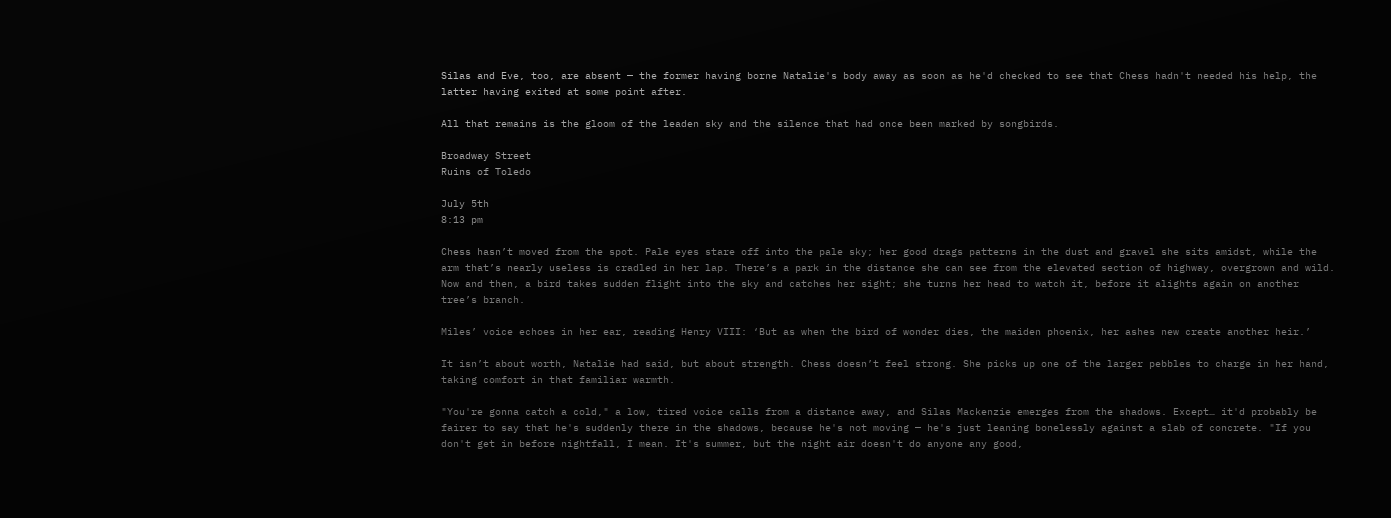Silas and Eve, too, are absent — the former having borne Natalie's body away as soon as he'd checked to see that Chess hadn't needed his help, the latter having exited at some point after.

All that remains is the gloom of the leaden sky and the silence that had once been marked by songbirds.

Broadway Street
Ruins of Toledo

July 5th
8:13 pm

Chess hasn’t moved from the spot. Pale eyes stare off into the pale sky; her good drags patterns in the dust and gravel she sits amidst, while the arm that’s nearly useless is cradled in her lap. There’s a park in the distance she can see from the elevated section of highway, overgrown and wild. Now and then, a bird takes sudden flight into the sky and catches her sight; she turns her head to watch it, before it alights again on another tree’s branch.

Miles’ voice echoes in her ear, reading Henry VIII: ‘But as when the bird of wonder dies, the maiden phoenix, her ashes new create another heir.’

It isn’t about worth, Natalie had said, but about strength. Chess doesn’t feel strong. She picks up one of the larger pebbles to charge in her hand, taking comfort in that familiar warmth.

"You're gonna catch a cold," a low, tired voice calls from a distance away, and Silas Mackenzie emerges from the shadows. Except… it'd probably be fairer to say that he's suddenly there in the shadows, because he's not moving — he's just leaning bonelessly against a slab of concrete. "If you don't get in before nightfall, I mean. It's summer, but the night air doesn't do anyone any good,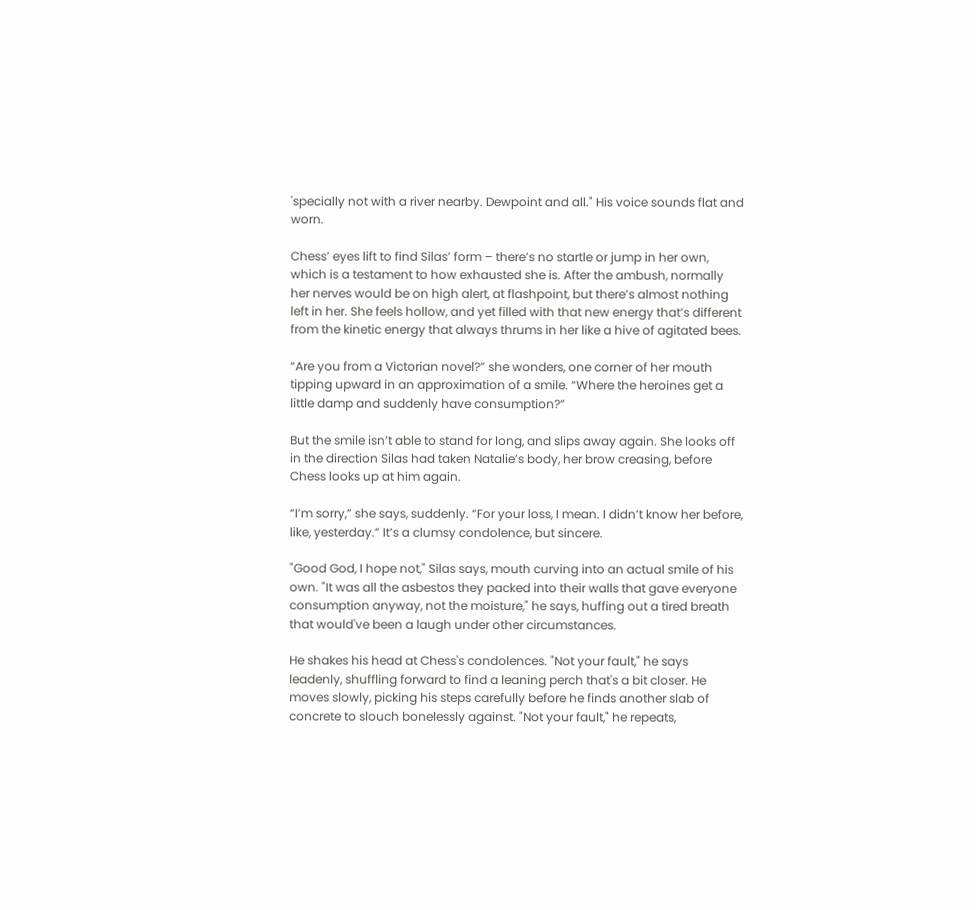'specially not with a river nearby. Dewpoint and all." His voice sounds flat and worn.

Chess’ eyes lift to find Silas’ form – there’s no startle or jump in her own, which is a testament to how exhausted she is. After the ambush, normally her nerves would be on high alert, at flashpoint, but there’s almost nothing left in her. She feels hollow, and yet filled with that new energy that’s different from the kinetic energy that always thrums in her like a hive of agitated bees.

“Are you from a Victorian novel?” she wonders, one corner of her mouth tipping upward in an approximation of a smile. “Where the heroines get a little damp and suddenly have consumption?”

But the smile isn’t able to stand for long, and slips away again. She looks off in the direction Silas had taken Natalie’s body, her brow creasing, before Chess looks up at him again.

“I’m sorry,” she says, suddenly. “For your loss, I mean. I didn’t know her before, like, yesterday.” It’s a clumsy condolence, but sincere.

"Good God, I hope not," Silas says, mouth curving into an actual smile of his own. "It was all the asbestos they packed into their walls that gave everyone consumption anyway, not the moisture," he says, huffing out a tired breath that would've been a laugh under other circumstances.

He shakes his head at Chess's condolences. "Not your fault," he says leadenly, shuffling forward to find a leaning perch that's a bit closer. He moves slowly, picking his steps carefully before he finds another slab of concrete to slouch bonelessly against. "Not your fault," he repeats,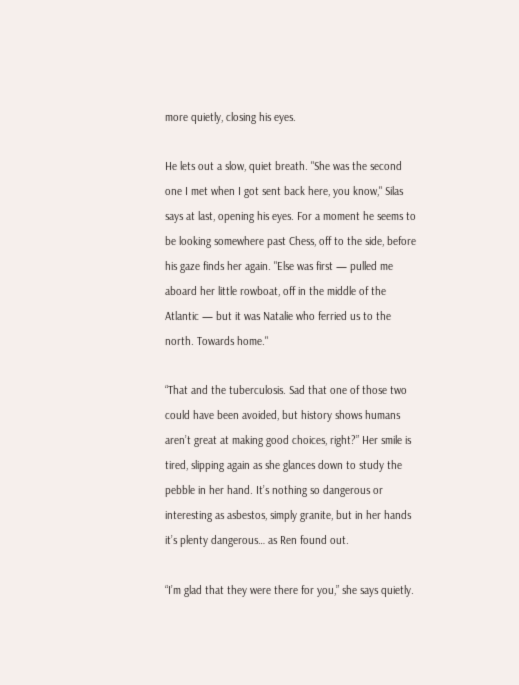more quietly, closing his eyes.

He lets out a slow, quiet breath. "She was the second one I met when I got sent back here, you know," Silas says at last, opening his eyes. For a moment he seems to be looking somewhere past Chess, off to the side, before his gaze finds her again. "Else was first — pulled me aboard her little rowboat, off in the middle of the Atlantic — but it was Natalie who ferried us to the north. Towards home."

“That and the tuberculosis. Sad that one of those two could have been avoided, but history shows humans aren’t great at making good choices, right?” Her smile is tired, slipping again as she glances down to study the pebble in her hand. It’s nothing so dangerous or interesting as asbestos, simply granite, but in her hands it’s plenty dangerous… as Ren found out.

“I’m glad that they were there for you,” she says quietly.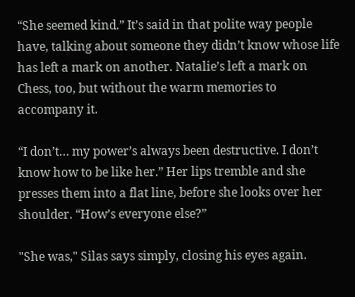“She seemed kind.” It’s said in that polite way people have, talking about someone they didn’t know whose life has left a mark on another. Natalie’s left a mark on Chess, too, but without the warm memories to accompany it.

“I don’t… my power’s always been destructive. I don’t know how to be like her.” Her lips tremble and she presses them into a flat line, before she looks over her shoulder. “How’s everyone else?”

"She was," Silas says simply, closing his eyes again.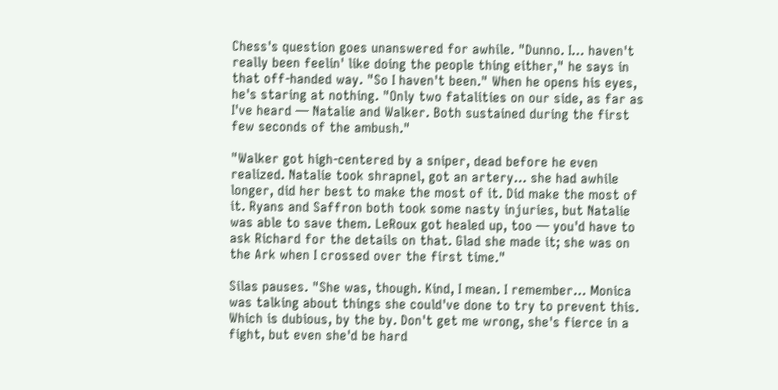Chess's question goes unanswered for awhile. "Dunno. I… haven't really been feelin' like doing the people thing either," he says in that off-handed way. "So I haven't been." When he opens his eyes, he's staring at nothing. "Only two fatalities on our side, as far as I've heard — Natalie and Walker. Both sustained during the first few seconds of the ambush."

"Walker got high-centered by a sniper, dead before he even realized. Natalie took shrapnel, got an artery… she had awhile longer, did her best to make the most of it. Did make the most of it. Ryans and Saffron both took some nasty injuries, but Natalie was able to save them. LeRoux got healed up, too — you'd have to ask Richard for the details on that. Glad she made it; she was on the Ark when I crossed over the first time."

Silas pauses. "She was, though. Kind, I mean. I remember… Monica was talking about things she could've done to try to prevent this. Which is dubious, by the by. Don't get me wrong, she's fierce in a fight, but even she'd be hard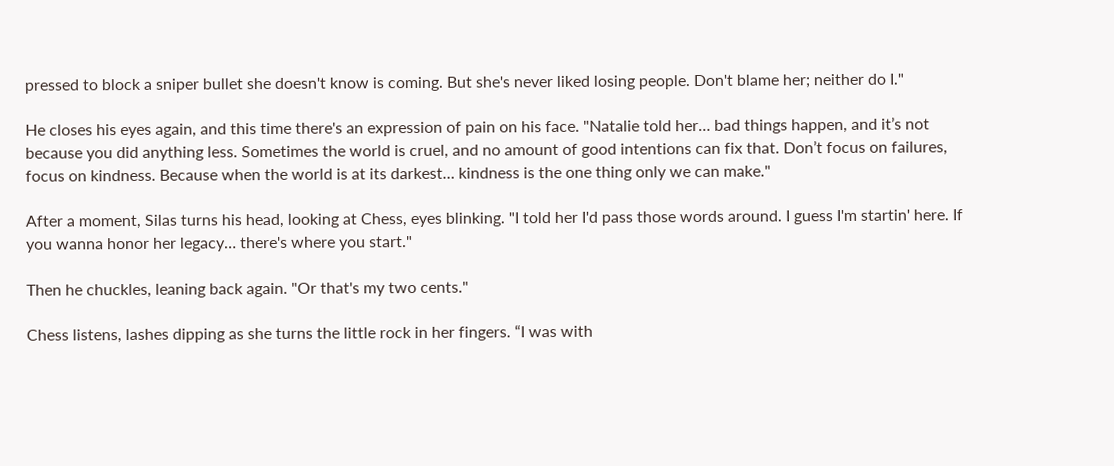pressed to block a sniper bullet she doesn't know is coming. But she's never liked losing people. Don't blame her; neither do I."

He closes his eyes again, and this time there's an expression of pain on his face. "Natalie told her… bad things happen, and it’s not because you did anything less. Sometimes the world is cruel, and no amount of good intentions can fix that. Don’t focus on failures, focus on kindness. Because when the world is at its darkest… kindness is the one thing only we can make."

After a moment, Silas turns his head, looking at Chess, eyes blinking. "I told her I'd pass those words around. I guess I'm startin' here. If you wanna honor her legacy… there's where you start."

Then he chuckles, leaning back again. "Or that's my two cents."

Chess listens, lashes dipping as she turns the little rock in her fingers. “I was with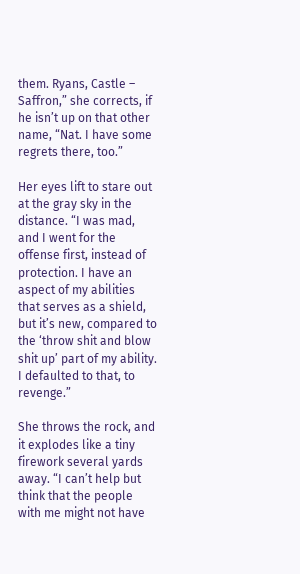them. Ryans, Castle – Saffron,” she corrects, if he isn’t up on that other name, “Nat. I have some regrets there, too.”

Her eyes lift to stare out at the gray sky in the distance. “I was mad, and I went for the offense first, instead of protection. I have an aspect of my abilities that serves as a shield, but it’s new, compared to the ‘throw shit and blow shit up’ part of my ability. I defaulted to that, to revenge.”

She throws the rock, and it explodes like a tiny firework several yards away. “I can’t help but think that the people with me might not have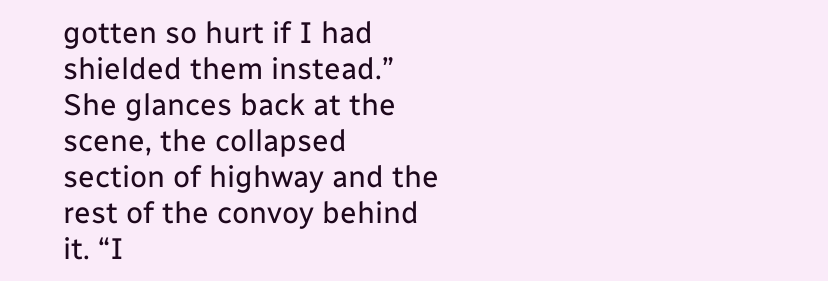gotten so hurt if I had shielded them instead.” She glances back at the scene, the collapsed section of highway and the rest of the convoy behind it. “I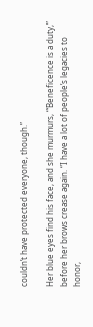couldn’t have protected everyone, though.”

Her blue eyes find his face, and she murmurs, “‘Beneficence is a duty,’” before her brows crease again. “I have a lot of people’s legacies to honor,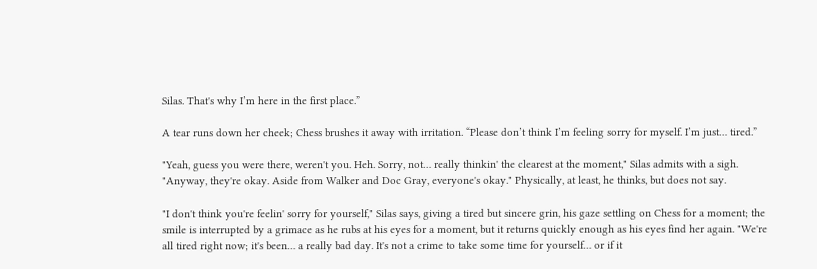Silas. That's why I’m here in the first place.”

A tear runs down her cheek; Chess brushes it away with irritation. “Please don’t think I’m feeling sorry for myself. I’m just… tired.”

"Yeah, guess you were there, weren't you. Heh. Sorry, not… really thinkin' the clearest at the moment," Silas admits with a sigh. "Anyway, they're okay. Aside from Walker and Doc Gray, everyone's okay." Physically, at least, he thinks, but does not say.

"I don't think you're feelin' sorry for yourself," Silas says, giving a tired but sincere grin, his gaze settling on Chess for a moment; the smile is interrupted by a grimace as he rubs at his eyes for a moment, but it returns quickly enough as his eyes find her again. "We're all tired right now; it's been… a really bad day. It's not a crime to take some time for yourself… or if it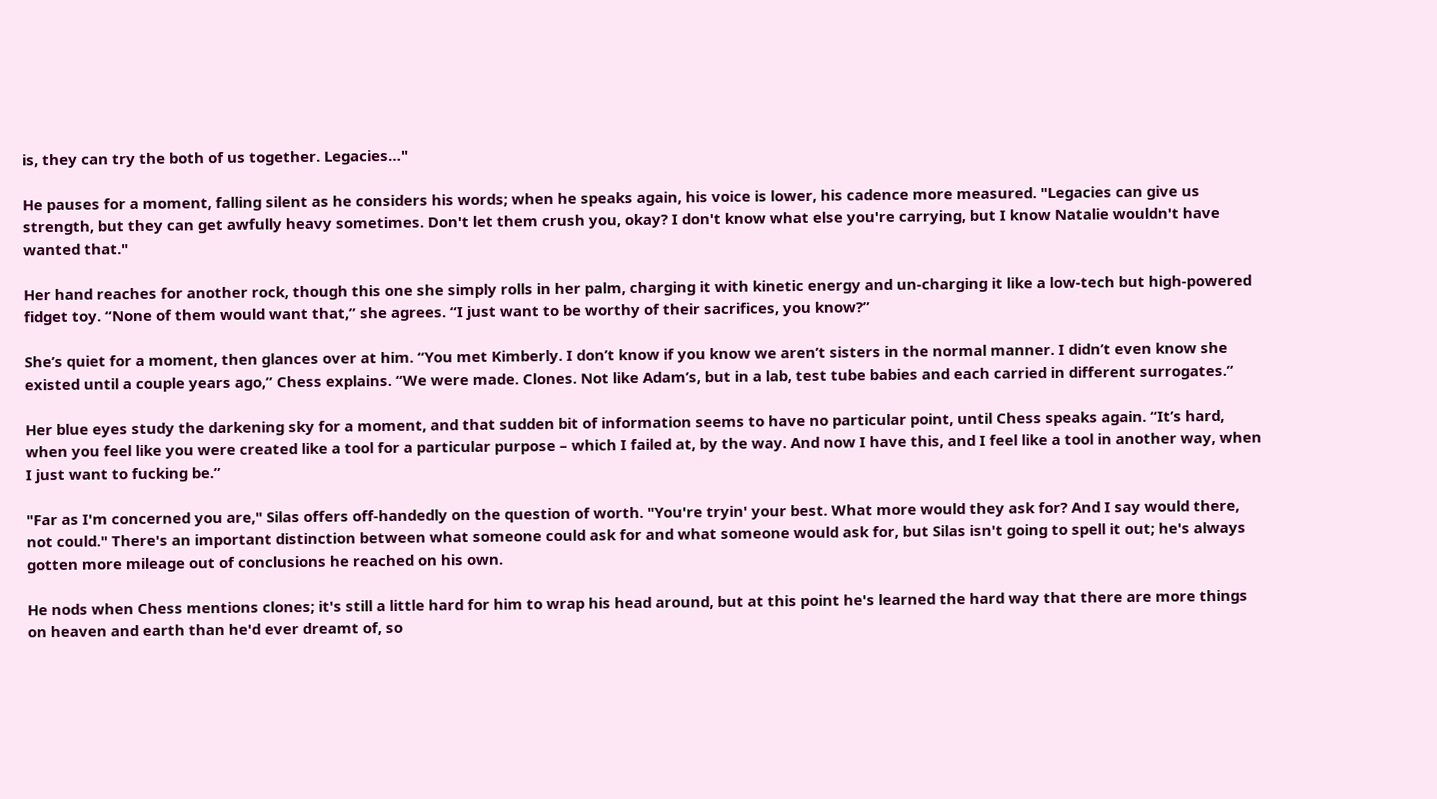is, they can try the both of us together. Legacies…"

He pauses for a moment, falling silent as he considers his words; when he speaks again, his voice is lower, his cadence more measured. "Legacies can give us strength, but they can get awfully heavy sometimes. Don't let them crush you, okay? I don't know what else you're carrying, but I know Natalie wouldn't have wanted that."

Her hand reaches for another rock, though this one she simply rolls in her palm, charging it with kinetic energy and un-charging it like a low-tech but high-powered fidget toy. “None of them would want that,” she agrees. “I just want to be worthy of their sacrifices, you know?”

She’s quiet for a moment, then glances over at him. “You met Kimberly. I don’t know if you know we aren’t sisters in the normal manner. I didn’t even know she existed until a couple years ago,” Chess explains. “We were made. Clones. Not like Adam’s, but in a lab, test tube babies and each carried in different surrogates.”

Her blue eyes study the darkening sky for a moment, and that sudden bit of information seems to have no particular point, until Chess speaks again. “It’s hard, when you feel like you were created like a tool for a particular purpose – which I failed at, by the way. And now I have this, and I feel like a tool in another way, when I just want to fucking be.”

"Far as I'm concerned you are," Silas offers off-handedly on the question of worth. "You're tryin' your best. What more would they ask for? And I say would there, not could." There's an important distinction between what someone could ask for and what someone would ask for, but Silas isn't going to spell it out; he's always gotten more mileage out of conclusions he reached on his own.

He nods when Chess mentions clones; it's still a little hard for him to wrap his head around, but at this point he's learned the hard way that there are more things on heaven and earth than he'd ever dreamt of, so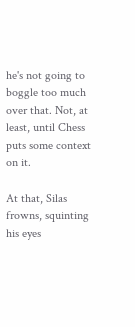he's not going to boggle too much over that. Not, at least, until Chess puts some context on it.

At that, Silas frowns, squinting his eyes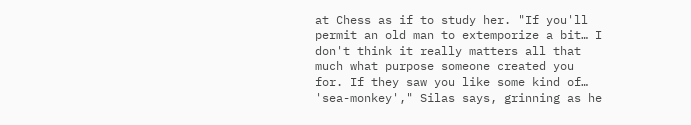at Chess as if to study her. "If you'll permit an old man to extemporize a bit… I don't think it really matters all that much what purpose someone created you for. If they saw you like some kind of… 'sea-monkey'," Silas says, grinning as he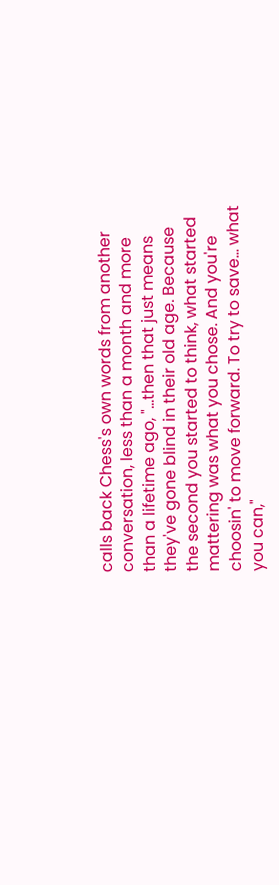calls back Chess's own words from another conversation, less than a month and more than a lifetime ago, "…then that just means they've gone blind in their old age. Because the second you started to think, what started mattering was what you chose. And you're choosin' to move forward. To try to save… what you can,"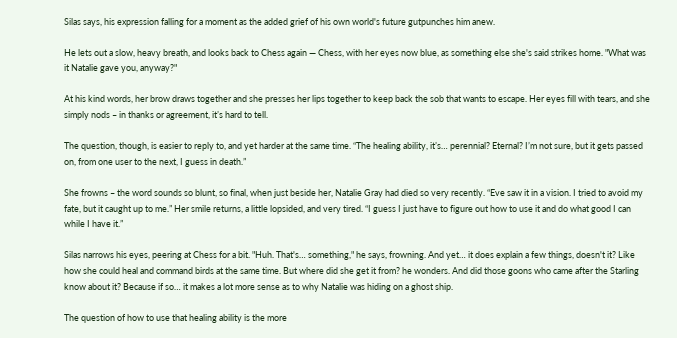Silas says, his expression falling for a moment as the added grief of his own world's future gutpunches him anew.

He lets out a slow, heavy breath, and looks back to Chess again — Chess, with her eyes now blue, as something else she's said strikes home. "What was it Natalie gave you, anyway?"

At his kind words, her brow draws together and she presses her lips together to keep back the sob that wants to escape. Her eyes fill with tears, and she simply nods – in thanks or agreement, it’s hard to tell.

The question, though, is easier to reply to, and yet harder at the same time. “The healing ability, it’s… perennial? Eternal? I’m not sure, but it gets passed on, from one user to the next, I guess in death.”

She frowns – the word sounds so blunt, so final, when just beside her, Natalie Gray had died so very recently. “Eve saw it in a vision. I tried to avoid my fate, but it caught up to me.” Her smile returns, a little lopsided, and very tired. “I guess I just have to figure out how to use it and do what good I can while I have it.”

Silas narrows his eyes, peering at Chess for a bit. "Huh. That's… something," he says, frowning. And yet… it does explain a few things, doesn't it? Like how she could heal and command birds at the same time. But where did she get it from? he wonders. And did those goons who came after the Starling know about it? Because if so… it makes a lot more sense as to why Natalie was hiding on a ghost ship.

The question of how to use that healing ability is the more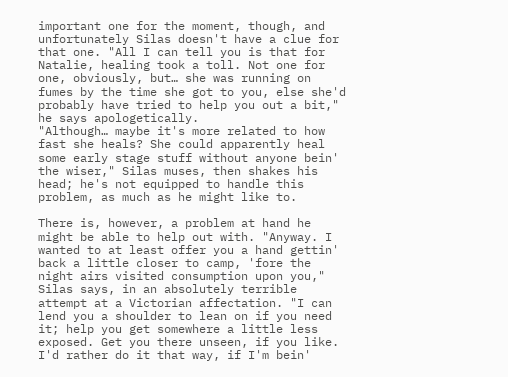important one for the moment, though, and unfortunately Silas doesn't have a clue for that one. "All I can tell you is that for Natalie, healing took a toll. Not one for one, obviously, but… she was running on fumes by the time she got to you, else she'd probably have tried to help you out a bit," he says apologetically.
"Although… maybe it's more related to how fast she heals? She could apparently heal some early stage stuff without anyone bein' the wiser," Silas muses, then shakes his head; he's not equipped to handle this problem, as much as he might like to.

There is, however, a problem at hand he might be able to help out with. "Anyway. I wanted to at least offer you a hand gettin' back a little closer to camp, 'fore the night airs visited consumption upon you," Silas says, in an absolutely terrible attempt at a Victorian affectation. "I can lend you a shoulder to lean on if you need it; help you get somewhere a little less exposed. Get you there unseen, if you like. I'd rather do it that way, if I'm bein'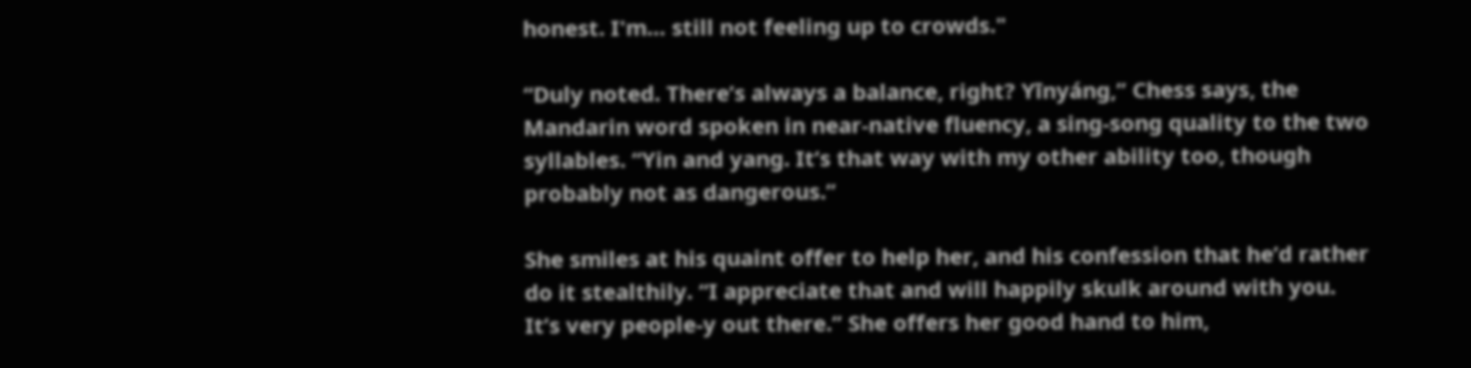honest. I'm… still not feeling up to crowds."

“Duly noted. There’s always a balance, right? Yīnyáng,” Chess says, the Mandarin word spoken in near-native fluency, a sing-song quality to the two syllables. “Yin and yang. It’s that way with my other ability too, though probably not as dangerous.”

She smiles at his quaint offer to help her, and his confession that he’d rather do it stealthily. “I appreciate that and will happily skulk around with you. It’s very people-y out there.” She offers her good hand to him,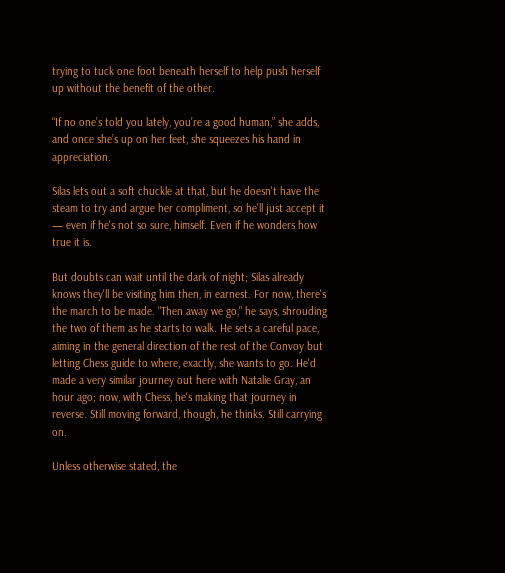trying to tuck one foot beneath herself to help push herself up without the benefit of the other.

“If no one’s told you lately, you’re a good human,” she adds, and once she’s up on her feet, she squeezes his hand in appreciation.

Silas lets out a soft chuckle at that, but he doesn't have the steam to try and argue her compliment, so he'll just accept it — even if he's not so sure, himself. Even if he wonders how true it is.

But doubts can wait until the dark of night; Silas already knows they'll be visiting him then, in earnest. For now, there's the march to be made. "Then away we go," he says, shrouding the two of them as he starts to walk. He sets a careful pace, aiming in the general direction of the rest of the Convoy but letting Chess guide to where, exactly, she wants to go. He'd made a very similar journey out here with Natalie Gray, an hour ago; now, with Chess, he's making that journey in reverse. Still moving forward, though, he thinks. Still carrying on.

Unless otherwise stated, the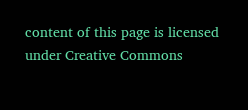content of this page is licensed under Creative Commons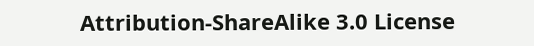Attribution-ShareAlike 3.0 License